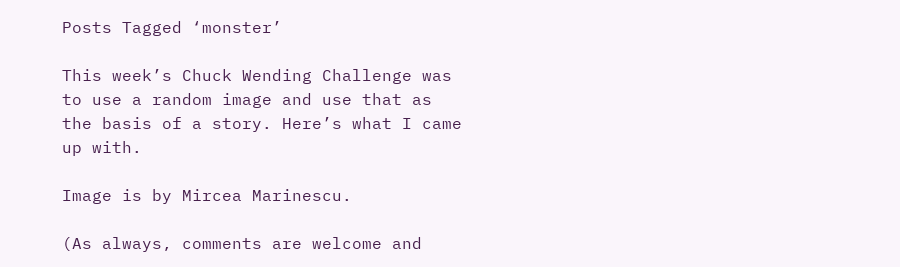Posts Tagged ‘monster’

This week’s Chuck Wending Challenge was to use a random image and use that as the basis of a story. Here’s what I came up with.

Image is by Mircea Marinescu.

(As always, comments are welcome and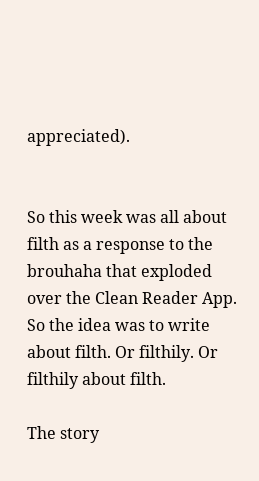appreciated).


So this week was all about filth as a response to the brouhaha that exploded over the Clean Reader App. So the idea was to write about filth. Or filthily. Or filthily about filth.

The story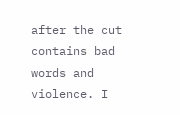after the cut contains bad words and violence. I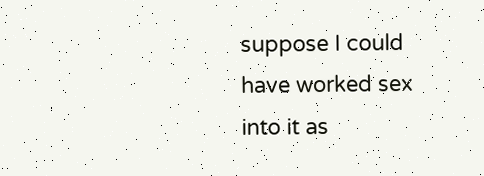suppose I could have worked sex into it as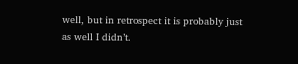well, but in retrospect it is probably just as well I didn’t.